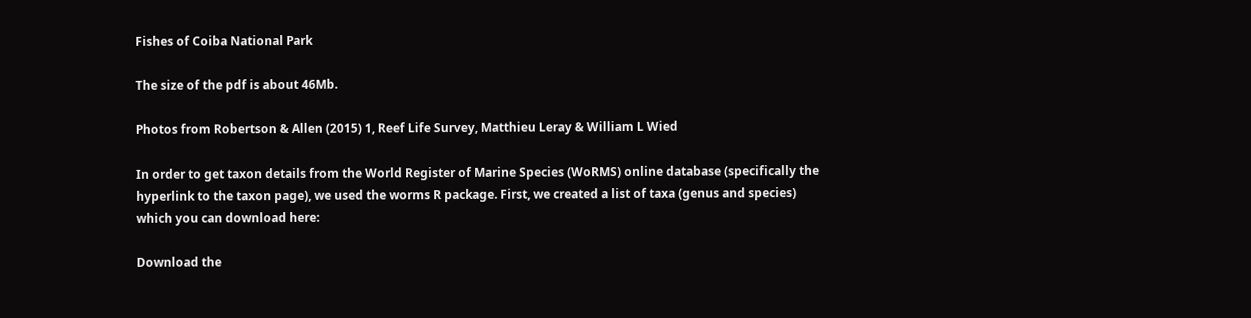Fishes of Coiba National Park

The size of the pdf is about 46Mb.

Photos from Robertson & Allen (2015) 1, Reef Life Survey, Matthieu Leray & William L Wied

In order to get taxon details from the World Register of Marine Species (WoRMS) online database (specifically the hyperlink to the taxon page), we used the worms R package. First, we created a list of taxa (genus and species) which you can download here:

Download the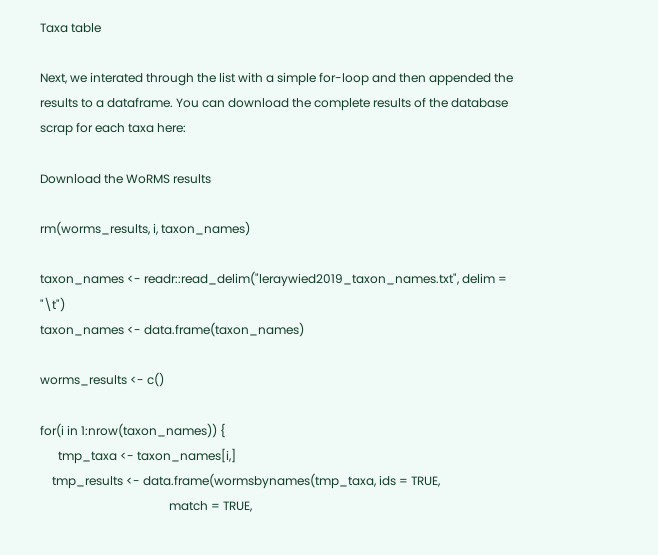Taxa table

Next, we interated through the list with a simple for-loop and then appended the results to a dataframe. You can download the complete results of the database scrap for each taxa here:

Download the WoRMS results

rm(worms_results, i, taxon_names)

taxon_names <- readr::read_delim("leraywied2019_taxon_names.txt", delim = "\t")
taxon_names <- data.frame(taxon_names)

worms_results <- c()

for(i in 1:nrow(taxon_names)) {
      tmp_taxa <- taxon_names[i,]
    tmp_results <- data.frame(wormsbynames(tmp_taxa, ids = TRUE,
                                           match = TRUE,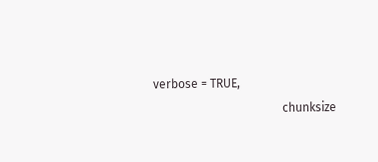verbose = TRUE,
                                           chunksize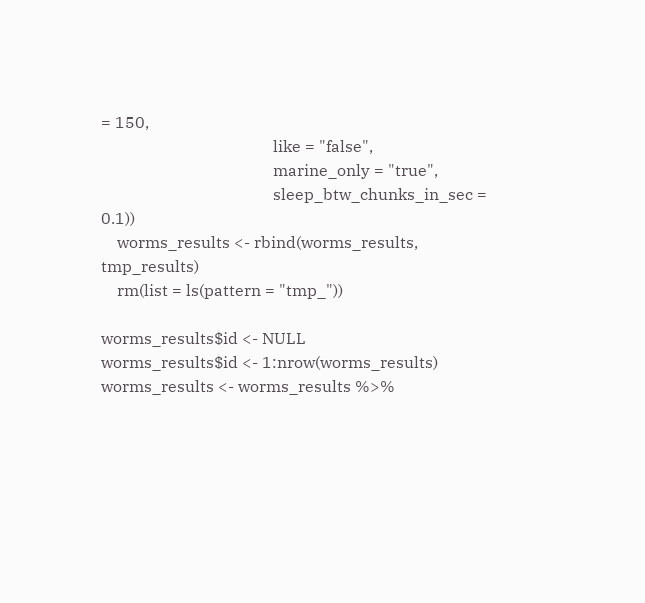= 150,
                                           like = "false",
                                           marine_only = "true",
                                           sleep_btw_chunks_in_sec = 0.1))
    worms_results <- rbind(worms_results, tmp_results)
    rm(list = ls(pattern = "tmp_"))

worms_results$id <- NULL
worms_results$id <- 1:nrow(worms_results)
worms_results <- worms_results %>%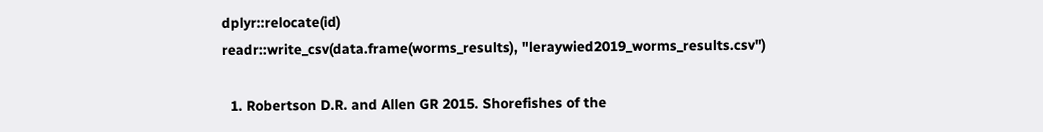dplyr::relocate(id)
readr::write_csv(data.frame(worms_results), "leraywied2019_worms_results.csv")

  1. Robertson D.R. and Allen GR 2015. Shorefishes of the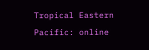Tropical Eastern Pacific: online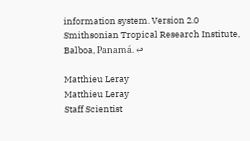information system. Version 2.0 Smithsonian Tropical Research Institute, Balboa, Panamá. ↩

Matthieu Leray
Matthieu Leray
Staff Scientist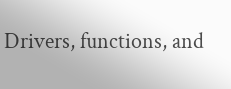Drivers, functions, and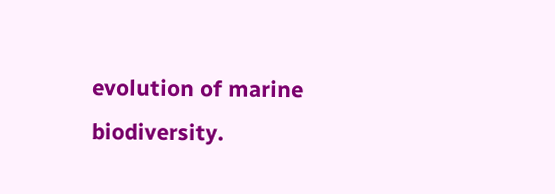evolution of marine biodiversity.